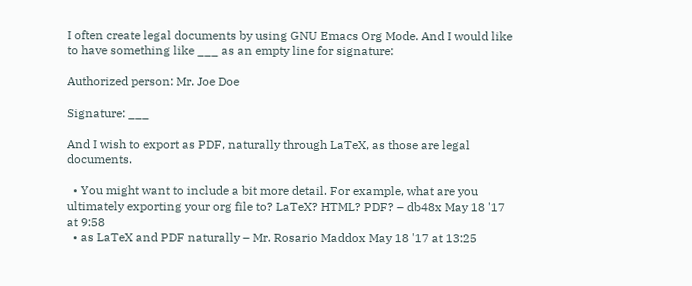I often create legal documents by using GNU Emacs Org Mode. And I would like to have something like ___ as an empty line for signature:

Authorized person: Mr. Joe Doe

Signature: ___

And I wish to export as PDF, naturally through LaTeX, as those are legal documents.

  • You might want to include a bit more detail. For example, what are you ultimately exporting your org file to? LaTeX? HTML? PDF? – db48x May 18 '17 at 9:58
  • as LaTeX and PDF naturally – Mr. Rosario Maddox May 18 '17 at 13:25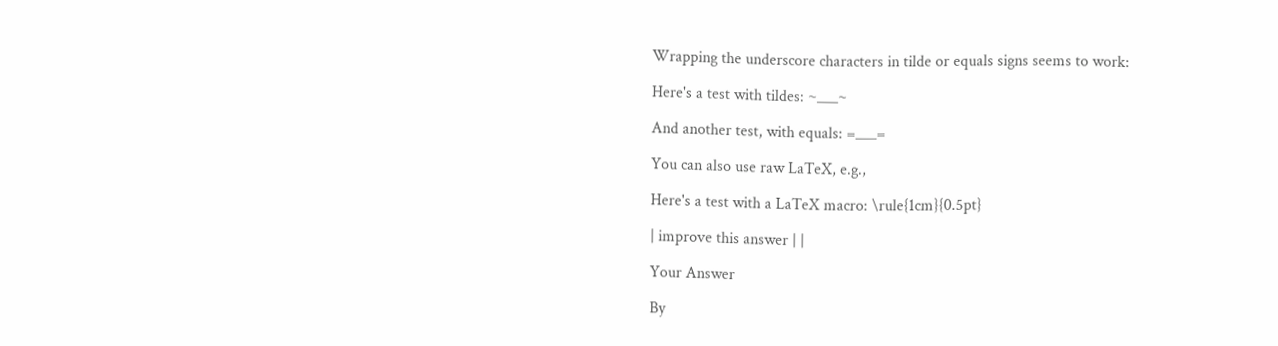Wrapping the underscore characters in tilde or equals signs seems to work:

Here's a test with tildes: ~___~

And another test, with equals: =___=

You can also use raw LaTeX, e.g.,

Here's a test with a LaTeX macro: \rule{1cm}{0.5pt}

| improve this answer | |

Your Answer

By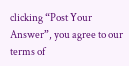clicking “Post Your Answer”, you agree to our terms of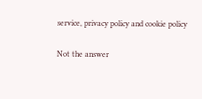service, privacy policy and cookie policy

Not the answer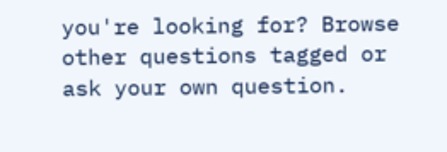you're looking for? Browse other questions tagged or ask your own question.